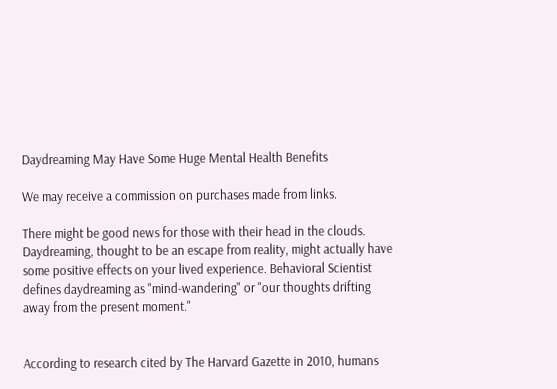Daydreaming May Have Some Huge Mental Health Benefits

We may receive a commission on purchases made from links.

There might be good news for those with their head in the clouds. Daydreaming, thought to be an escape from reality, might actually have some positive effects on your lived experience. Behavioral Scientist defines daydreaming as "mind-wandering" or "our thoughts drifting away from the present moment."


According to research cited by The Harvard Gazette in 2010, humans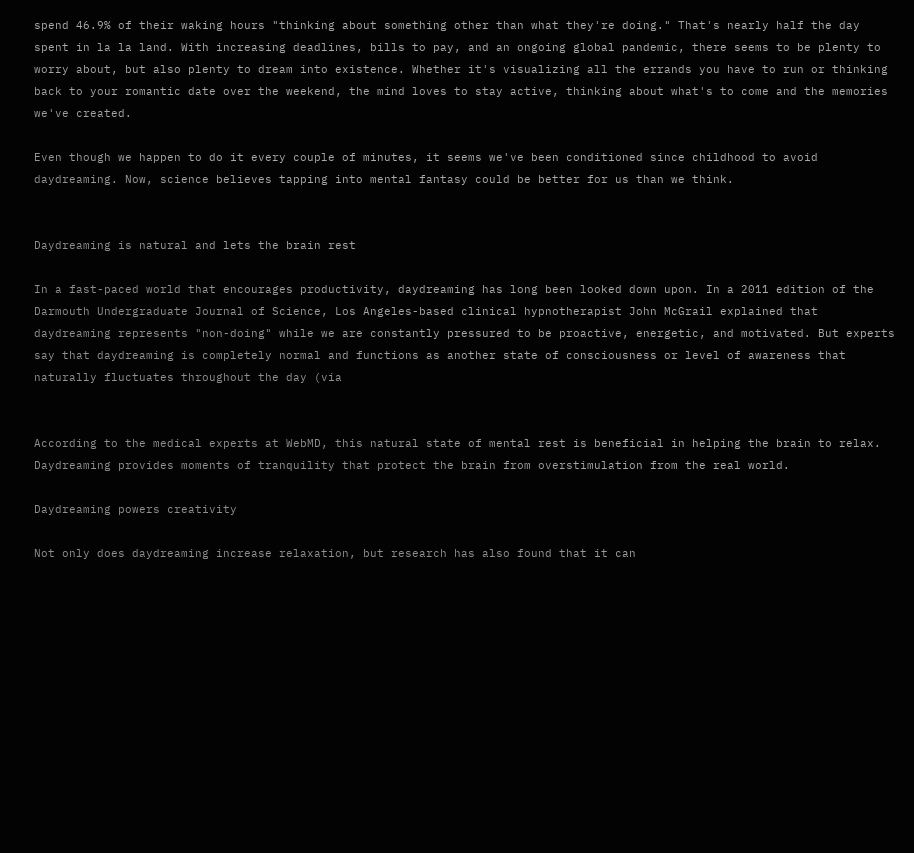spend 46.9% of their waking hours "thinking about something other than what they're doing." That's nearly half the day spent in la la land. With increasing deadlines, bills to pay, and an ongoing global pandemic, there seems to be plenty to worry about, but also plenty to dream into existence. Whether it's visualizing all the errands you have to run or thinking back to your romantic date over the weekend, the mind loves to stay active, thinking about what's to come and the memories we've created.

Even though we happen to do it every couple of minutes, it seems we've been conditioned since childhood to avoid daydreaming. Now, science believes tapping into mental fantasy could be better for us than we think.


Daydreaming is natural and lets the brain rest

In a fast-paced world that encourages productivity, daydreaming has long been looked down upon. In a 2011 edition of the Darmouth Undergraduate Journal of Science, Los Angeles-based clinical hypnotherapist John McGrail explained that daydreaming represents "non-doing" while we are constantly pressured to be proactive, energetic, and motivated. But experts say that daydreaming is completely normal and functions as another state of consciousness or level of awareness that naturally fluctuates throughout the day (via


According to the medical experts at WebMD, this natural state of mental rest is beneficial in helping the brain to relax. Daydreaming provides moments of tranquility that protect the brain from overstimulation from the real world.

Daydreaming powers creativity

Not only does daydreaming increase relaxation, but research has also found that it can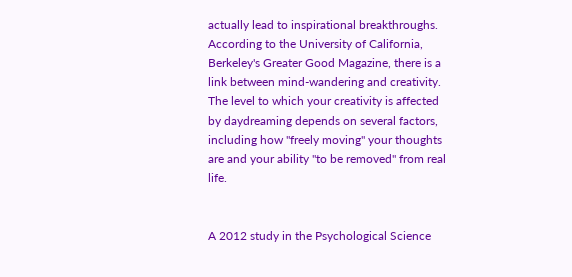actually lead to inspirational breakthroughs. According to the University of California, Berkeley's Greater Good Magazine, there is a link between mind-wandering and creativity. The level to which your creativity is affected by daydreaming depends on several factors, including how "freely moving" your thoughts are and your ability "to be removed" from real life.


A 2012 study in the Psychological Science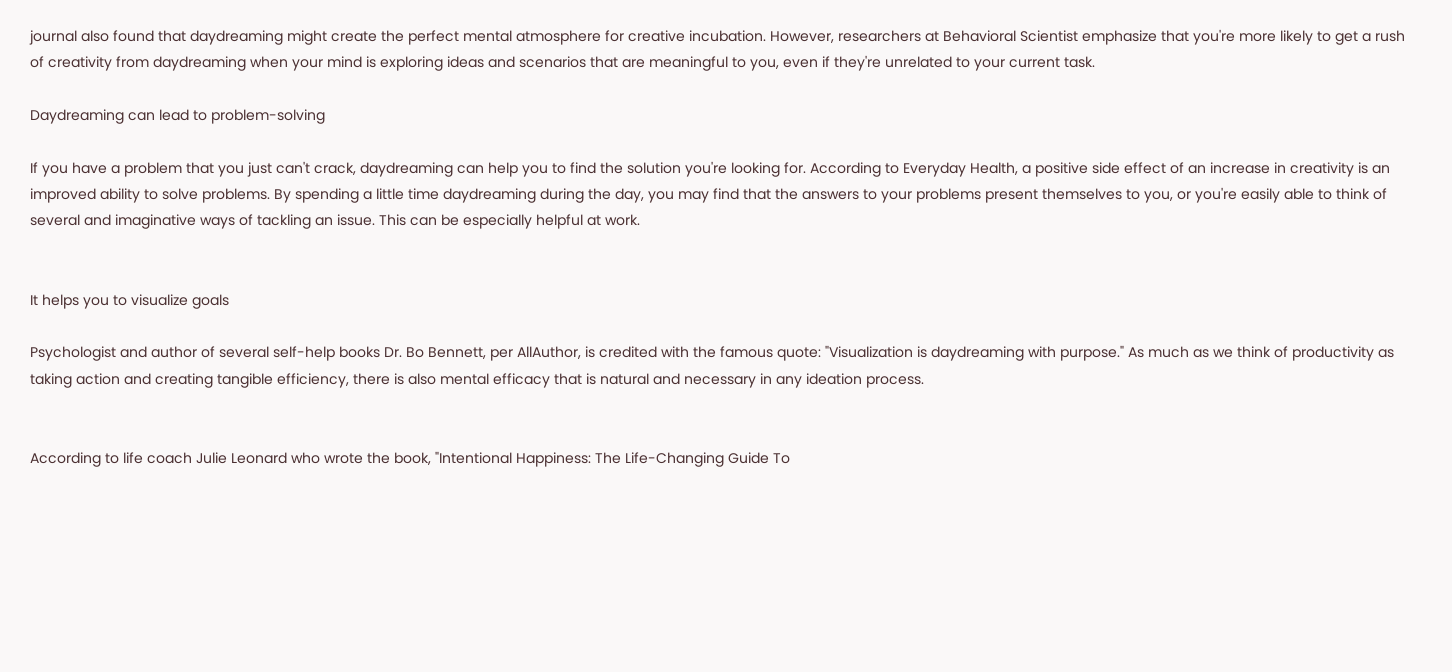journal also found that daydreaming might create the perfect mental atmosphere for creative incubation. However, researchers at Behavioral Scientist emphasize that you're more likely to get a rush of creativity from daydreaming when your mind is exploring ideas and scenarios that are meaningful to you, even if they're unrelated to your current task.

Daydreaming can lead to problem-solving

If you have a problem that you just can't crack, daydreaming can help you to find the solution you're looking for. According to Everyday Health, a positive side effect of an increase in creativity is an improved ability to solve problems. By spending a little time daydreaming during the day, you may find that the answers to your problems present themselves to you, or you're easily able to think of several and imaginative ways of tackling an issue. This can be especially helpful at work.


It helps you to visualize goals

Psychologist and author of several self-help books Dr. Bo Bennett, per AllAuthor, is credited with the famous quote: "Visualization is daydreaming with purpose." As much as we think of productivity as taking action and creating tangible efficiency, there is also mental efficacy that is natural and necessary in any ideation process.


According to life coach Julie Leonard who wrote the book, "Intentional Happiness: The Life-Changing Guide To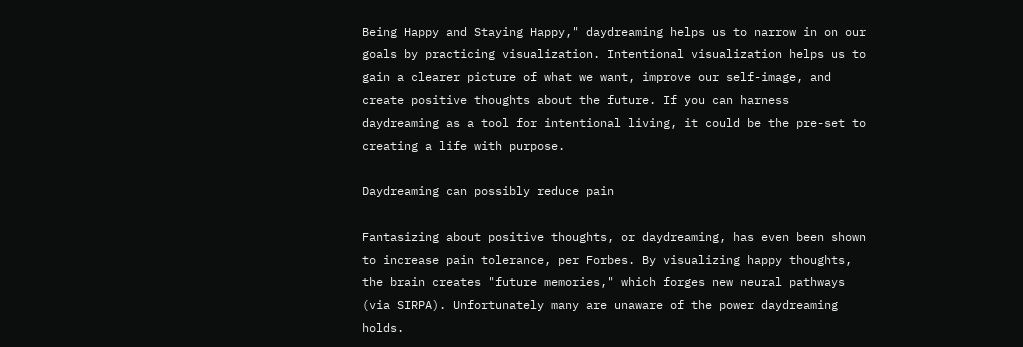Being Happy and Staying Happy," daydreaming helps us to narrow in on our goals by practicing visualization. Intentional visualization helps us to gain a clearer picture of what we want, improve our self-image, and create positive thoughts about the future. If you can harness daydreaming as a tool for intentional living, it could be the pre-set to creating a life with purpose.

Daydreaming can possibly reduce pain

Fantasizing about positive thoughts, or daydreaming, has even been shown to increase pain tolerance, per Forbes. By visualizing happy thoughts, the brain creates "future memories," which forges new neural pathways (via SIRPA). Unfortunately many are unaware of the power daydreaming holds.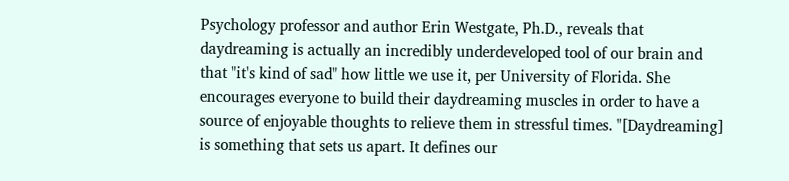Psychology professor and author Erin Westgate, Ph.D., reveals that daydreaming is actually an incredibly underdeveloped tool of our brain and that "it's kind of sad" how little we use it, per University of Florida. She encourages everyone to build their daydreaming muscles in order to have a source of enjoyable thoughts to relieve them in stressful times. "[Daydreaming] is something that sets us apart. It defines our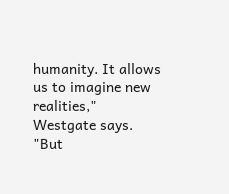humanity. It allows us to imagine new realities," Westgate says. "But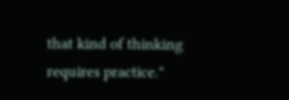that kind of thinking requires practice."